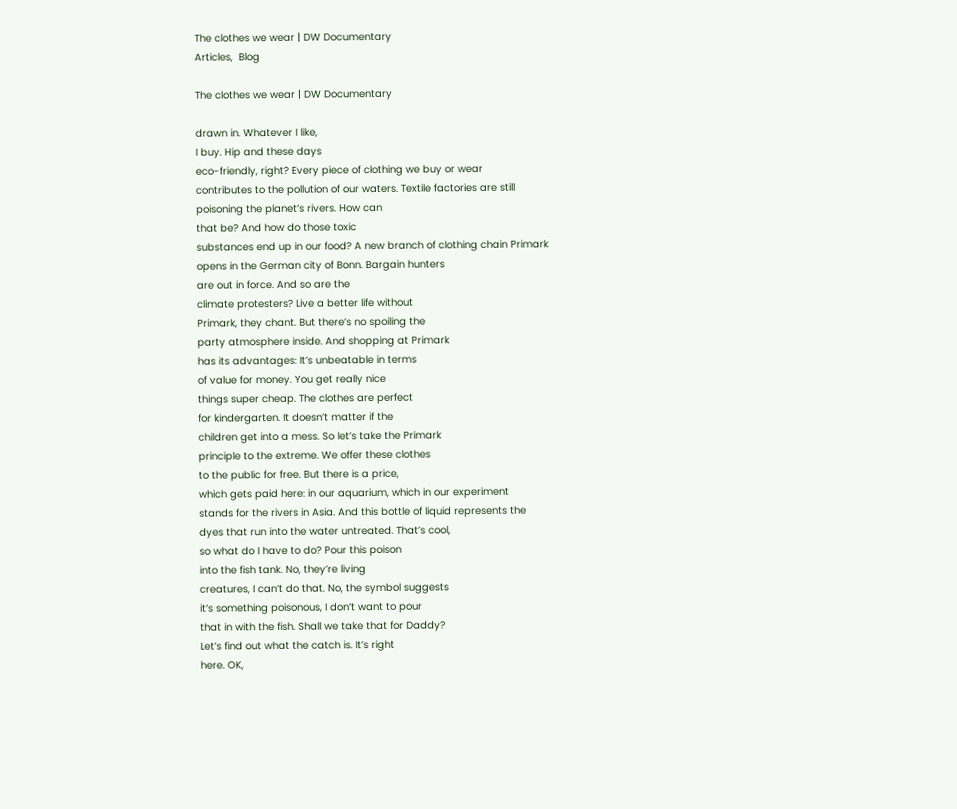The clothes we wear | DW Documentary
Articles,  Blog

The clothes we wear | DW Documentary

drawn in. Whatever I like,
I buy. Hip and these days
eco-friendly, right? Every piece of clothing we buy or wear
contributes to the pollution of our waters. Textile factories are still
poisoning the planet’s rivers. How can
that be? And how do those toxic
substances end up in our food? A new branch of clothing chain Primark
opens in the German city of Bonn. Bargain hunters
are out in force. And so are the
climate protesters? Live a better life without
Primark, they chant. But there’s no spoiling the
party atmosphere inside. And shopping at Primark
has its advantages: It’s unbeatable in terms
of value for money. You get really nice
things super cheap. The clothes are perfect
for kindergarten. It doesn’t matter if the
children get into a mess. So let’s take the Primark
principle to the extreme. We offer these clothes
to the public for free. But there is a price,
which gets paid here: in our aquarium, which in our experiment
stands for the rivers in Asia. And this bottle of liquid represents the
dyes that run into the water untreated. That’s cool,
so what do I have to do? Pour this poison
into the fish tank. No, they’re living
creatures, I can’t do that. No, the symbol suggests
it’s something poisonous, I don’t want to pour
that in with the fish. Shall we take that for Daddy?
Let’s find out what the catch is. It’s right
here. OK,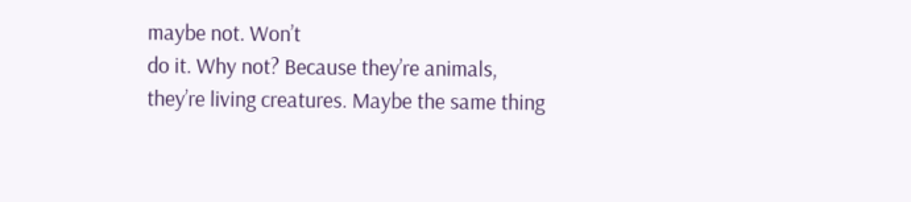maybe not. Won’t
do it. Why not? Because they’re animals,
they’re living creatures. Maybe the same thing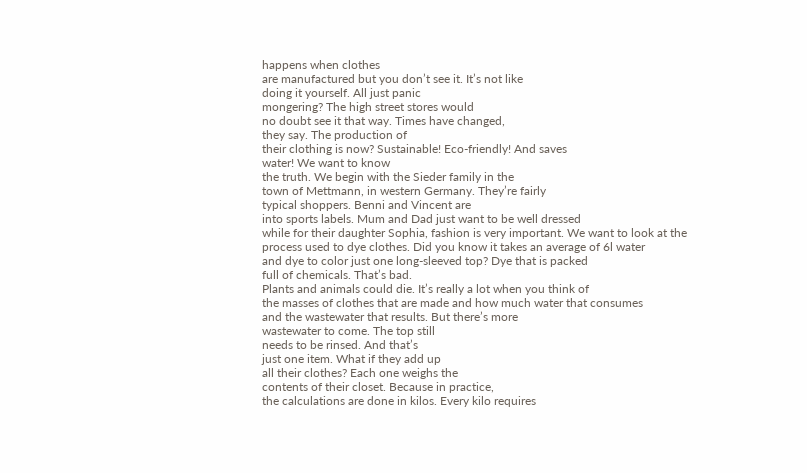happens when clothes
are manufactured but you don’t see it. It’s not like
doing it yourself. All just panic
mongering? The high street stores would
no doubt see it that way. Times have changed,
they say. The production of
their clothing is now? Sustainable! Eco-friendly! And saves
water! We want to know
the truth. We begin with the Sieder family in the
town of Mettmann, in western Germany. They’re fairly
typical shoppers. Benni and Vincent are
into sports labels. Mum and Dad just want to be well dressed
while for their daughter Sophia, fashion is very important. We want to look at the
process used to dye clothes. Did you know it takes an average of 6l water
and dye to color just one long-sleeved top? Dye that is packed
full of chemicals. That’s bad.
Plants and animals could die. It’s really a lot when you think of
the masses of clothes that are made and how much water that consumes
and the wastewater that results. But there’s more
wastewater to come. The top still
needs to be rinsed. And that’s
just one item. What if they add up
all their clothes? Each one weighs the
contents of their closet. Because in practice,
the calculations are done in kilos. Every kilo requires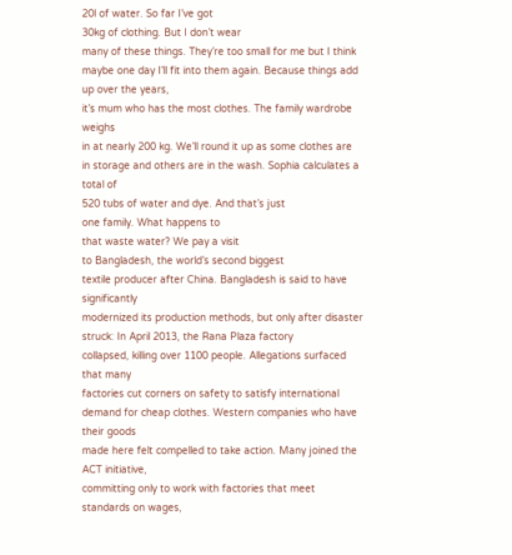20l of water. So far I’ve got
30kg of clothing. But I don’t wear
many of these things. They’re too small for me but I think
maybe one day I’ll fit into them again. Because things add up over the years,
it’s mum who has the most clothes. The family wardrobe weighs
in at nearly 200 kg. We’ll round it up as some clothes are
in storage and others are in the wash. Sophia calculates a total of
520 tubs of water and dye. And that’s just
one family. What happens to
that waste water? We pay a visit
to Bangladesh, the world’s second biggest
textile producer after China. Bangladesh is said to have significantly
modernized its production methods, but only after disaster
struck: In April 2013, the Rana Plaza factory
collapsed, killing over 1100 people. Allegations surfaced that many
factories cut corners on safety to satisfy international
demand for cheap clothes. Western companies who have their goods
made here felt compelled to take action. Many joined the ACT initiative,
committing only to work with factories that meet standards on wages,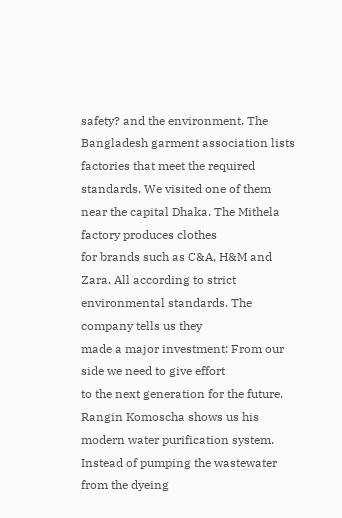safety? and the environment. The Bangladesh garment association lists
factories that meet the required standards. We visited one of them
near the capital Dhaka. The Mithela factory produces clothes
for brands such as C&A, H&M and Zara. All according to strict
environmental standards. The company tells us they
made a major investment: From our side we need to give effort
to the next generation for the future. Rangin Komoscha shows us his
modern water purification system. Instead of pumping the wastewater from the dyeing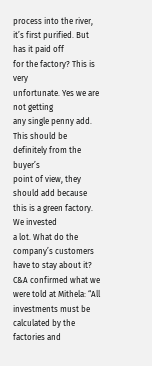process into the river, it’s first purified. But has it paid off
for the factory? This is very
unfortunate. Yes we are not getting
any single penny add. This should be definitely from the buyer’s
point of view, they should add because
this is a green factory. We invested
a lot. What do the company’s customers
have to stay about it? C&A confirmed what we
were told at Mithela: “All investments must be
calculated by the factories and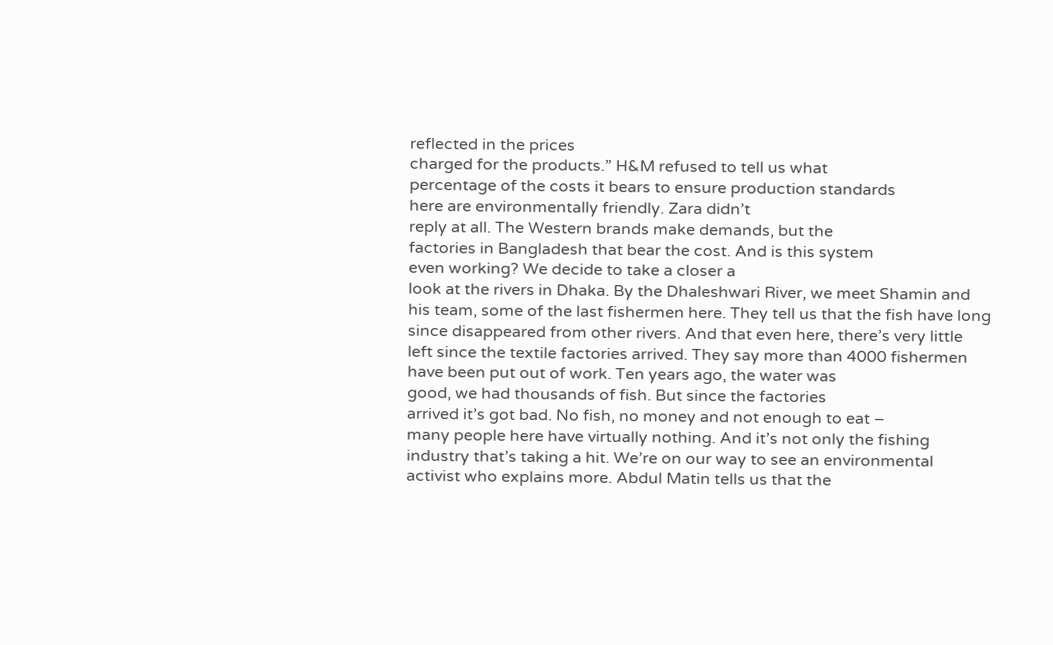reflected in the prices
charged for the products.” H&M refused to tell us what
percentage of the costs it bears to ensure production standards
here are environmentally friendly. Zara didn’t
reply at all. The Western brands make demands, but the
factories in Bangladesh that bear the cost. And is this system
even working? We decide to take a closer a
look at the rivers in Dhaka. By the Dhaleshwari River, we meet Shamin and
his team, some of the last fishermen here. They tell us that the fish have long
since disappeared from other rivers. And that even here, there’s very little
left since the textile factories arrived. They say more than 4000 fishermen
have been put out of work. Ten years ago, the water was
good, we had thousands of fish. But since the factories
arrived it’s got bad. No fish, no money and not enough to eat –
many people here have virtually nothing. And it’s not only the fishing
industry that’s taking a hit. We’re on our way to see an environmental
activist who explains more. Abdul Matin tells us that the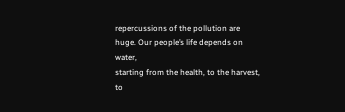repercussions of the pollution are huge. Our people’s life depends on water,
starting from the health, to the harvest, to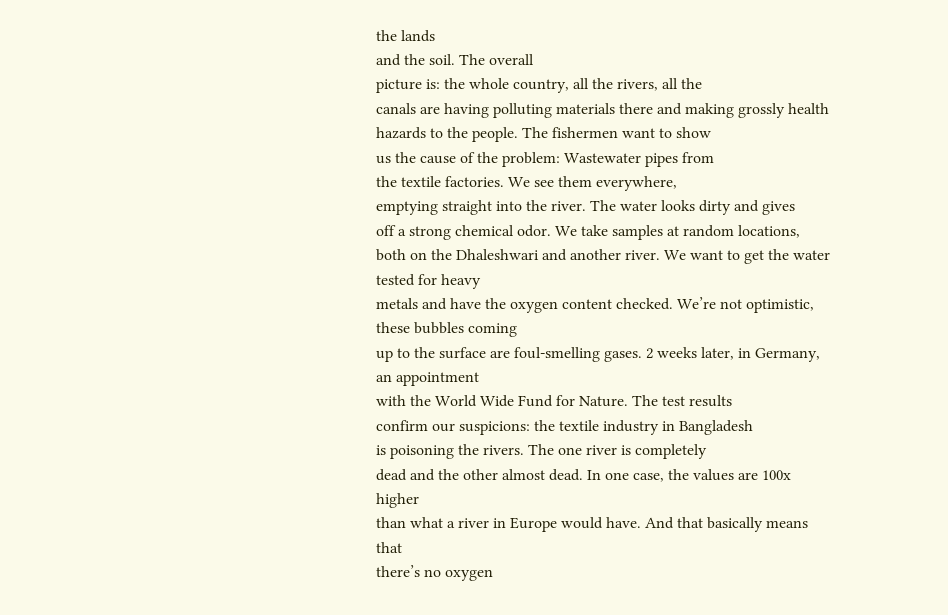the lands
and the soil. The overall
picture is: the whole country, all the rivers, all the
canals are having polluting materials there and making grossly health
hazards to the people. The fishermen want to show
us the cause of the problem: Wastewater pipes from
the textile factories. We see them everywhere,
emptying straight into the river. The water looks dirty and gives
off a strong chemical odor. We take samples at random locations,
both on the Dhaleshwari and another river. We want to get the water tested for heavy
metals and have the oxygen content checked. We’re not optimistic, these bubbles coming
up to the surface are foul-smelling gases. 2 weeks later, in Germany, an appointment
with the World Wide Fund for Nature. The test results
confirm our suspicions: the textile industry in Bangladesh
is poisoning the rivers. The one river is completely
dead and the other almost dead. In one case, the values are 100x higher
than what a river in Europe would have. And that basically means that
there’s no oxygen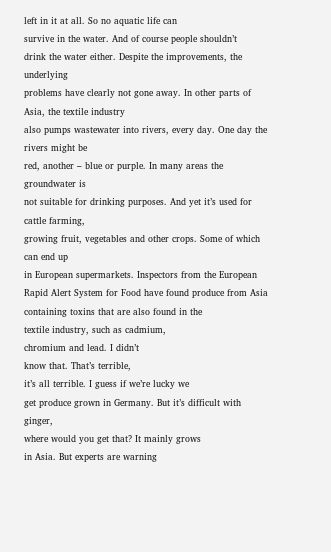left in it at all. So no aquatic life can
survive in the water. And of course people shouldn’t
drink the water either. Despite the improvements, the underlying
problems have clearly not gone away. In other parts of Asia, the textile industry
also pumps wastewater into rivers, every day. One day the rivers might be
red, another – blue or purple. In many areas the groundwater is
not suitable for drinking purposes. And yet it’s used for cattle farming,
growing fruit, vegetables and other crops. Some of which can end up
in European supermarkets. Inspectors from the European
Rapid Alert System for Food have found produce from Asia
containing toxins that are also found in the
textile industry, such as cadmium,
chromium and lead. I didn’t
know that. That’s terrible,
it’s all terrible. I guess if we’re lucky we
get produce grown in Germany. But it’s difficult with ginger,
where would you get that? It mainly grows
in Asia. But experts are warning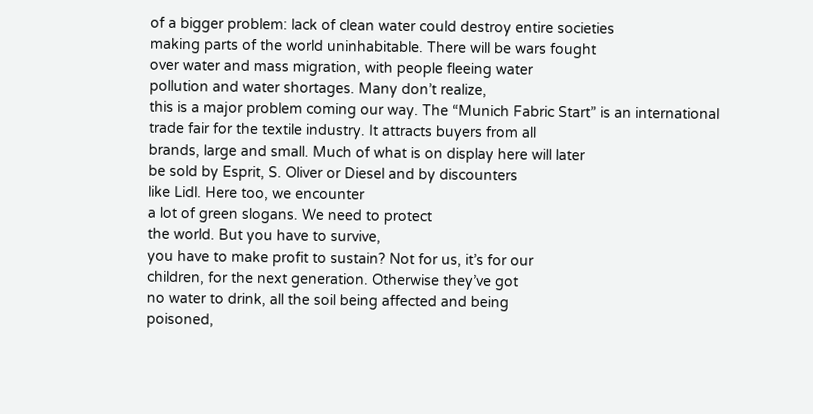of a bigger problem: lack of clean water could destroy entire societies
making parts of the world uninhabitable. There will be wars fought
over water and mass migration, with people fleeing water
pollution and water shortages. Many don’t realize,
this is a major problem coming our way. The “Munich Fabric Start” is an international
trade fair for the textile industry. It attracts buyers from all
brands, large and small. Much of what is on display here will later
be sold by Esprit, S. Oliver or Diesel and by discounters
like Lidl. Here too, we encounter
a lot of green slogans. We need to protect
the world. But you have to survive,
you have to make profit to sustain? Not for us, it’s for our
children, for the next generation. Otherwise they’ve got
no water to drink, all the soil being affected and being
poisoned,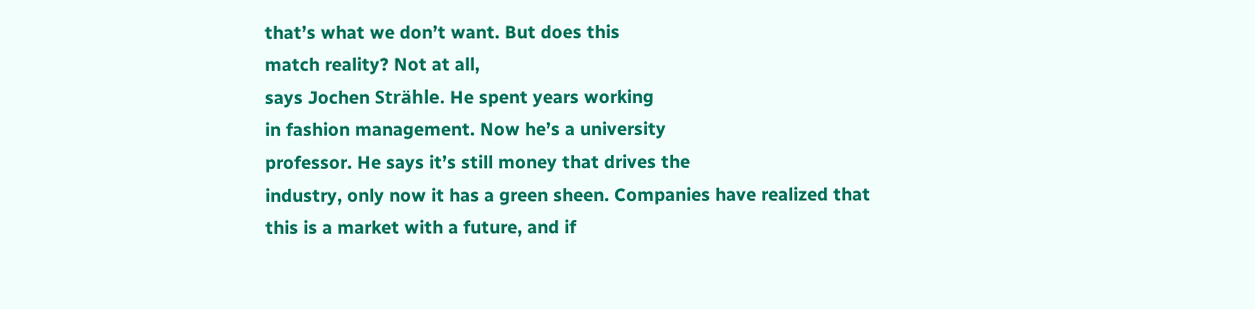that’s what we don’t want. But does this
match reality? Not at all,
says Jochen Strähle. He spent years working
in fashion management. Now he’s a university
professor. He says it’s still money that drives the
industry, only now it has a green sheen. Companies have realized that
this is a market with a future, and if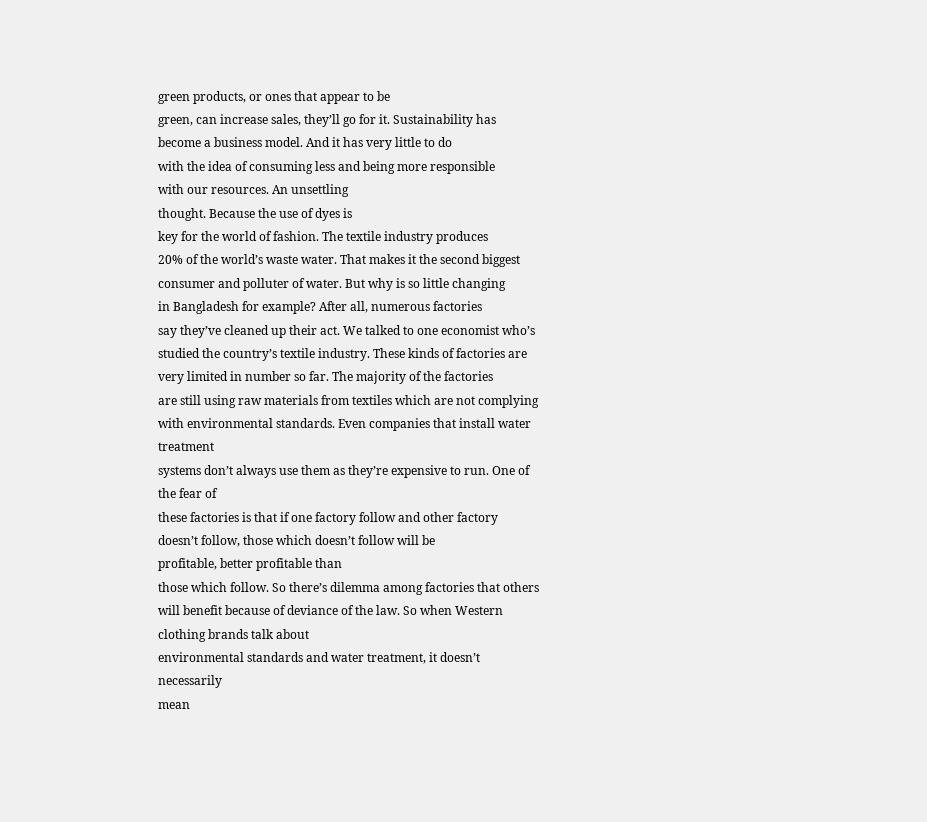green products, or ones that appear to be
green, can increase sales, they’ll go for it. Sustainability has
become a business model. And it has very little to do
with the idea of consuming less and being more responsible
with our resources. An unsettling
thought. Because the use of dyes is
key for the world of fashion. The textile industry produces
20% of the world’s waste water. That makes it the second biggest
consumer and polluter of water. But why is so little changing
in Bangladesh for example? After all, numerous factories
say they’ve cleaned up their act. We talked to one economist who’s
studied the country’s textile industry. These kinds of factories are
very limited in number so far. The majority of the factories
are still using raw materials from textiles which are not complying
with environmental standards. Even companies that install water treatment
systems don’t always use them as they’re expensive to run. One of the fear of
these factories is that if one factory follow and other factory
doesn’t follow, those which doesn’t follow will be
profitable, better profitable than
those which follow. So there’s dilemma among factories that others
will benefit because of deviance of the law. So when Western clothing brands talk about
environmental standards and water treatment, it doesn’t necessarily
mean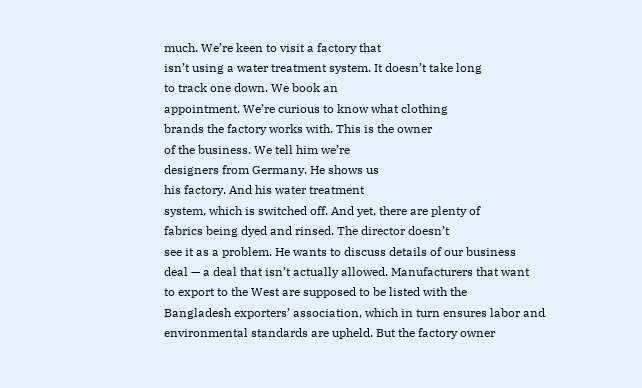much. We’re keen to visit a factory that
isn’t using a water treatment system. It doesn’t take long
to track one down. We book an
appointment. We’re curious to know what clothing
brands the factory works with. This is the owner
of the business. We tell him we’re
designers from Germany. He shows us
his factory. And his water treatment
system, which is switched off. And yet, there are plenty of
fabrics being dyed and rinsed. The director doesn’t
see it as a problem. He wants to discuss details of our business
deal — a deal that isn’t actually allowed. Manufacturers that want
to export to the West are supposed to be listed with the
Bangladesh exporters’ association, which in turn ensures labor and
environmental standards are upheld. But the factory owner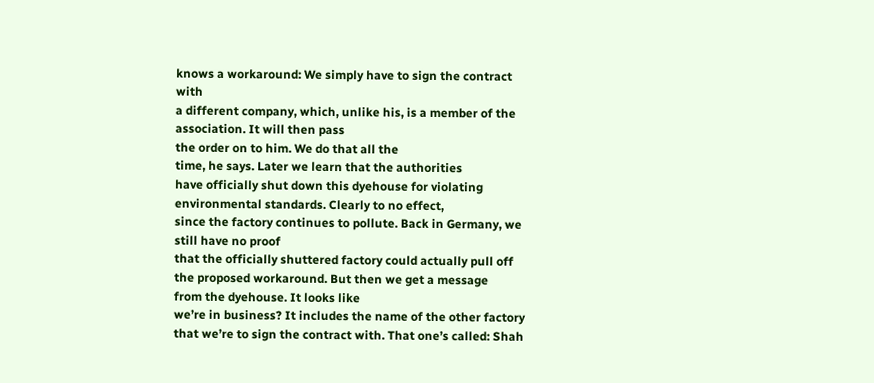knows a workaround: We simply have to sign the contract with
a different company, which, unlike his, is a member of the association. It will then pass
the order on to him. We do that all the
time, he says. Later we learn that the authorities
have officially shut down this dyehouse for violating
environmental standards. Clearly to no effect,
since the factory continues to pollute. Back in Germany, we still have no proof
that the officially shuttered factory could actually pull off
the proposed workaround. But then we get a message
from the dyehouse. It looks like
we’re in business? It includes the name of the other factory
that we’re to sign the contract with. That one’s called: Shah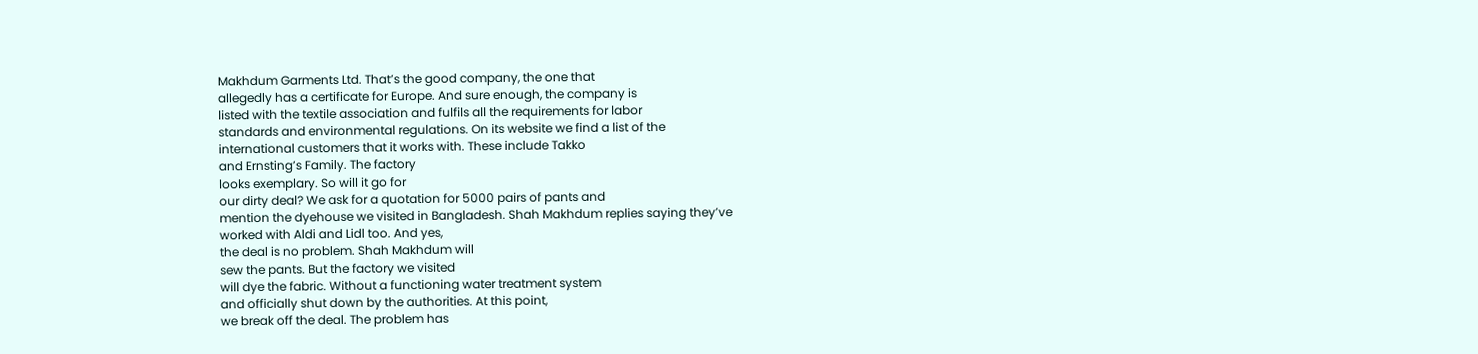Makhdum Garments Ltd. That’s the good company, the one that
allegedly has a certificate for Europe. And sure enough, the company is
listed with the textile association and fulfils all the requirements for labor
standards and environmental regulations. On its website we find a list of the
international customers that it works with. These include Takko
and Ernsting’s Family. The factory
looks exemplary. So will it go for
our dirty deal? We ask for a quotation for 5000 pairs of pants and
mention the dyehouse we visited in Bangladesh. Shah Makhdum replies saying they’ve
worked with Aldi and Lidl too. And yes,
the deal is no problem. Shah Makhdum will
sew the pants. But the factory we visited
will dye the fabric. Without a functioning water treatment system
and officially shut down by the authorities. At this point,
we break off the deal. The problem has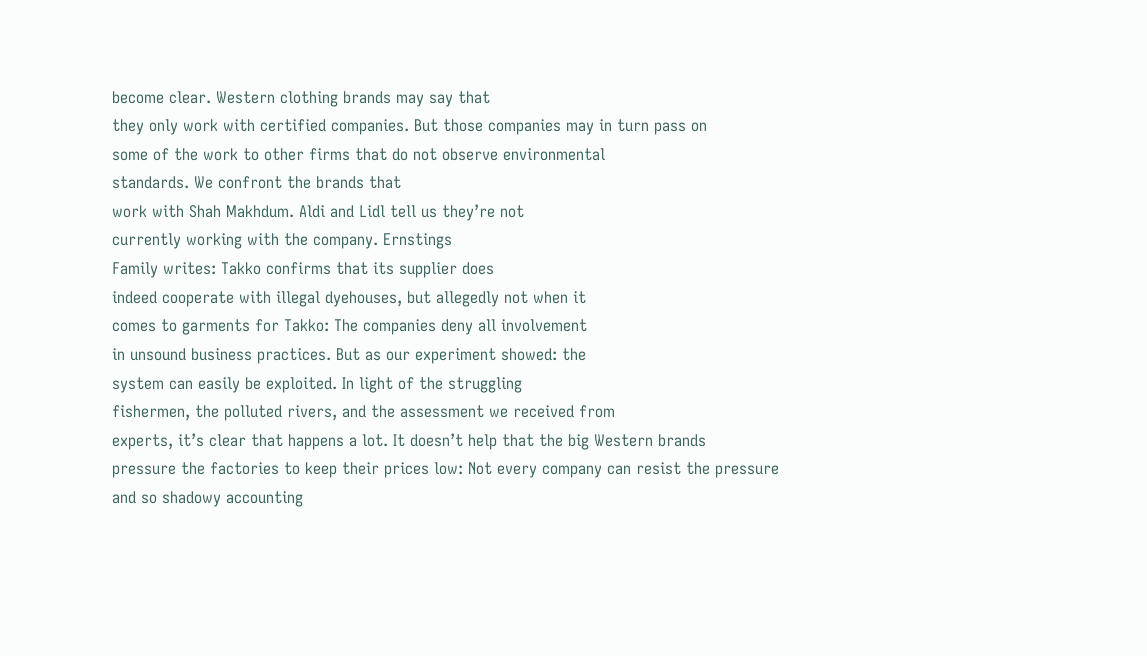become clear. Western clothing brands may say that
they only work with certified companies. But those companies may in turn pass on
some of the work to other firms that do not observe environmental
standards. We confront the brands that
work with Shah Makhdum. Aldi and Lidl tell us they’re not
currently working with the company. Ernstings
Family writes: Takko confirms that its supplier does
indeed cooperate with illegal dyehouses, but allegedly not when it
comes to garments for Takko: The companies deny all involvement
in unsound business practices. But as our experiment showed: the
system can easily be exploited. In light of the struggling
fishermen, the polluted rivers, and the assessment we received from
experts, it’s clear that happens a lot. It doesn’t help that the big Western brands
pressure the factories to keep their prices low: Not every company can resist the pressure
and so shadowy accounting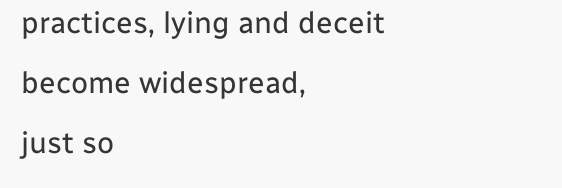practices, lying and deceit become widespread,
just so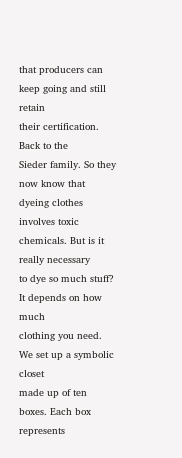that producers can keep going and still retain
their certification. Back to the
Sieder family. So they now know that dyeing clothes
involves toxic chemicals. But is it really necessary
to dye so much stuff? It depends on how much
clothing you need. We set up a symbolic closet
made up of ten boxes. Each box represents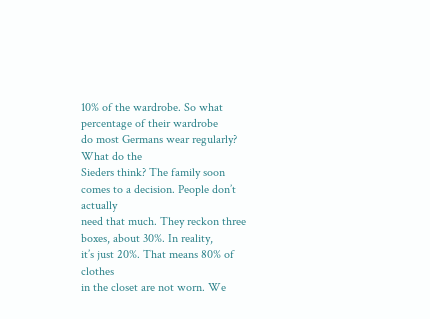10% of the wardrobe. So what percentage of their wardrobe
do most Germans wear regularly? What do the
Sieders think? The family soon
comes to a decision. People don’t actually
need that much. They reckon three
boxes, about 30%. In reality,
it’s just 20%. That means 80% of clothes
in the closet are not worn. We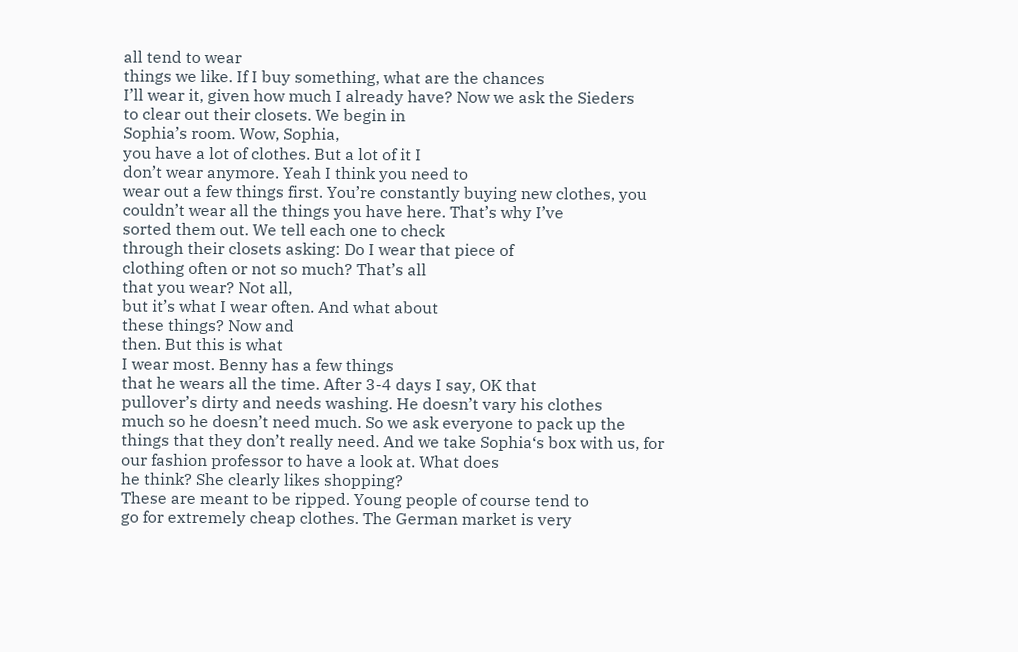all tend to wear
things we like. If I buy something, what are the chances
I’ll wear it, given how much I already have? Now we ask the Sieders
to clear out their closets. We begin in
Sophia’s room. Wow, Sophia,
you have a lot of clothes. But a lot of it I
don’t wear anymore. Yeah I think you need to
wear out a few things first. You’re constantly buying new clothes, you
couldn’t wear all the things you have here. That’s why I’ve
sorted them out. We tell each one to check
through their closets asking: Do I wear that piece of
clothing often or not so much? That’s all
that you wear? Not all,
but it’s what I wear often. And what about
these things? Now and
then. But this is what
I wear most. Benny has a few things
that he wears all the time. After 3-4 days I say, OK that
pullover’s dirty and needs washing. He doesn’t vary his clothes
much so he doesn’t need much. So we ask everyone to pack up the
things that they don’t really need. And we take Sophia‘s box with us, for
our fashion professor to have a look at. What does
he think? She clearly likes shopping?
These are meant to be ripped. Young people of course tend to
go for extremely cheap clothes. The German market is very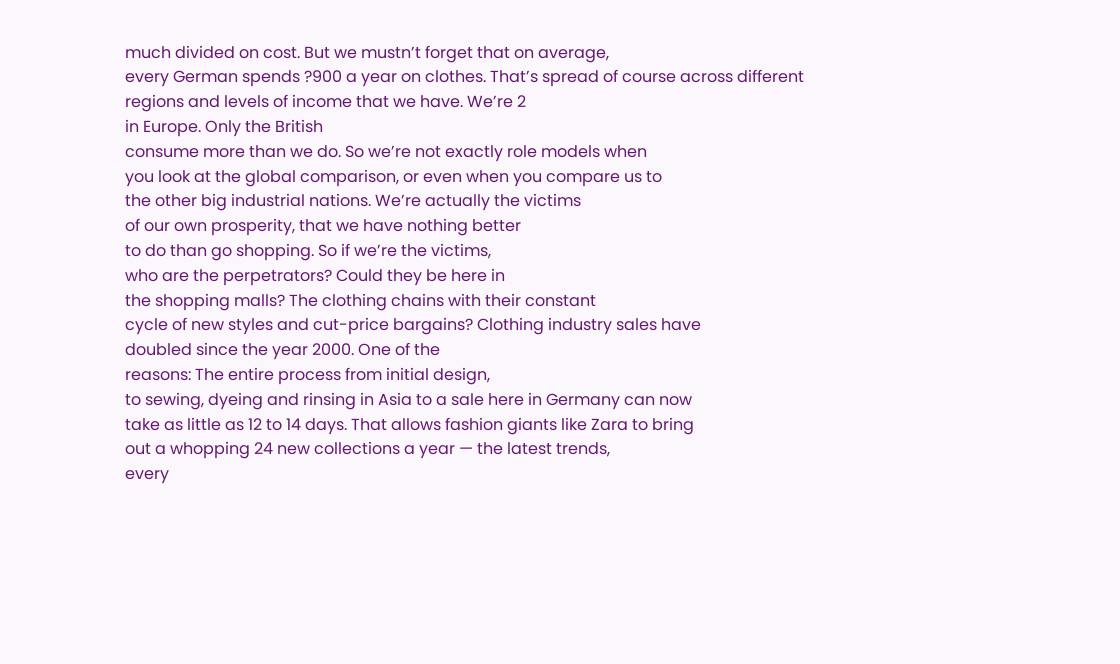much divided on cost. But we mustn’t forget that on average,
every German spends ?900 a year on clothes. That’s spread of course across different
regions and levels of income that we have. We’re 2
in Europe. Only the British
consume more than we do. So we’re not exactly role models when
you look at the global comparison, or even when you compare us to
the other big industrial nations. We’re actually the victims
of our own prosperity, that we have nothing better
to do than go shopping. So if we’re the victims,
who are the perpetrators? Could they be here in
the shopping malls? The clothing chains with their constant
cycle of new styles and cut-price bargains? Clothing industry sales have
doubled since the year 2000. One of the
reasons: The entire process from initial design,
to sewing, dyeing and rinsing in Asia to a sale here in Germany can now
take as little as 12 to 14 days. That allows fashion giants like Zara to bring
out a whopping 24 new collections a year — the latest trends,
every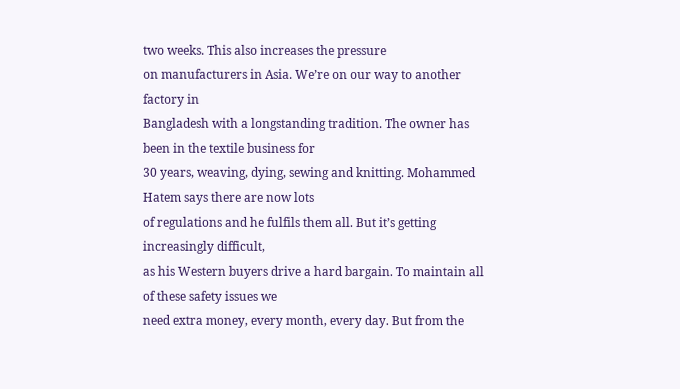two weeks. This also increases the pressure
on manufacturers in Asia. We’re on our way to another factory in
Bangladesh with a longstanding tradition. The owner has been in the textile business for
30 years, weaving, dying, sewing and knitting. Mohammed Hatem says there are now lots
of regulations and he fulfils them all. But it’s getting increasingly difficult,
as his Western buyers drive a hard bargain. To maintain all of these safety issues we
need extra money, every month, every day. But from the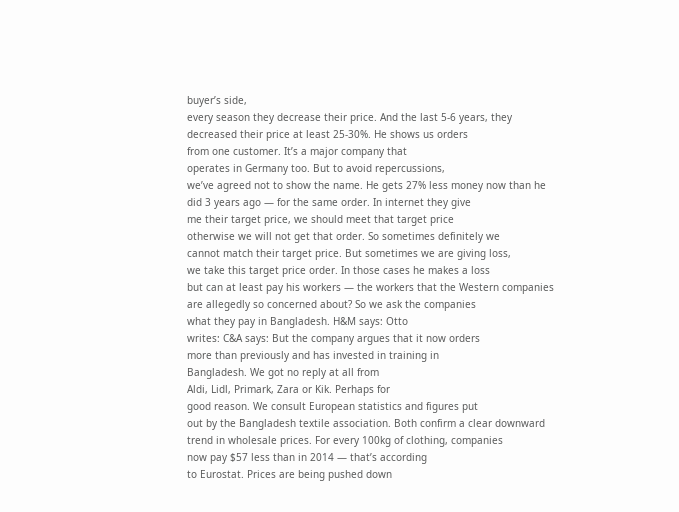buyer’s side,
every season they decrease their price. And the last 5-6 years, they
decreased their price at least 25-30%. He shows us orders
from one customer. It’s a major company that
operates in Germany too. But to avoid repercussions,
we’ve agreed not to show the name. He gets 27% less money now than he
did 3 years ago — for the same order. In internet they give
me their target price, we should meet that target price
otherwise we will not get that order. So sometimes definitely we
cannot match their target price. But sometimes we are giving loss,
we take this target price order. In those cases he makes a loss
but can at least pay his workers — the workers that the Western companies
are allegedly so concerned about? So we ask the companies
what they pay in Bangladesh. H&M says: Otto
writes: C&A says: But the company argues that it now orders
more than previously and has invested in training in
Bangladesh. We got no reply at all from
Aldi, Lidl, Primark, Zara or Kik. Perhaps for
good reason. We consult European statistics and figures put
out by the Bangladesh textile association. Both confirm a clear downward
trend in wholesale prices. For every 100kg of clothing, companies
now pay $57 less than in 2014 — that’s according
to Eurostat. Prices are being pushed down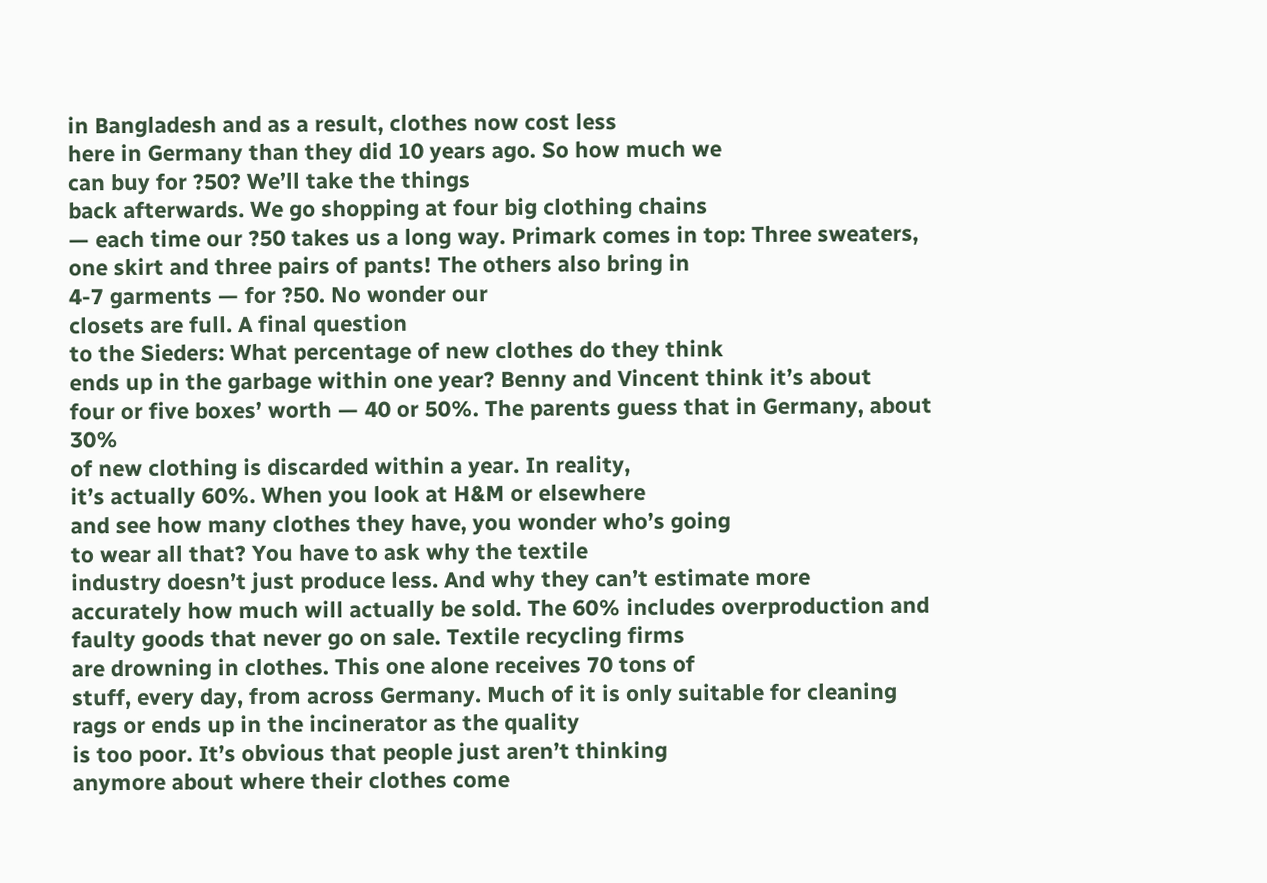in Bangladesh and as a result, clothes now cost less
here in Germany than they did 10 years ago. So how much we
can buy for ?50? We’ll take the things
back afterwards. We go shopping at four big clothing chains
— each time our ?50 takes us a long way. Primark comes in top: Three sweaters,
one skirt and three pairs of pants! The others also bring in
4-7 garments — for ?50. No wonder our
closets are full. A final question
to the Sieders: What percentage of new clothes do they think
ends up in the garbage within one year? Benny and Vincent think it’s about
four or five boxes’ worth — 40 or 50%. The parents guess that in Germany, about 30%
of new clothing is discarded within a year. In reality,
it’s actually 60%. When you look at H&M or elsewhere
and see how many clothes they have, you wonder who’s going
to wear all that? You have to ask why the textile
industry doesn’t just produce less. And why they can’t estimate more
accurately how much will actually be sold. The 60% includes overproduction and
faulty goods that never go on sale. Textile recycling firms
are drowning in clothes. This one alone receives 70 tons of
stuff, every day, from across Germany. Much of it is only suitable for cleaning
rags or ends up in the incinerator as the quality
is too poor. It’s obvious that people just aren’t thinking
anymore about where their clothes come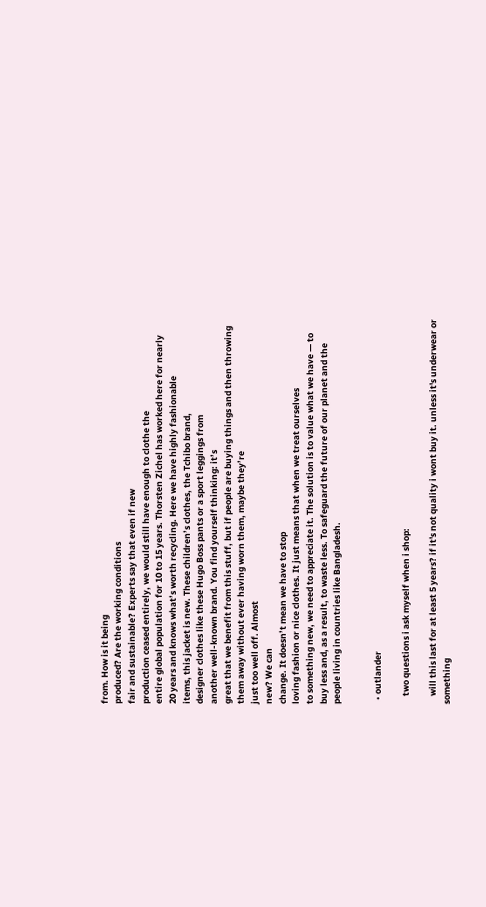from. How is it being
produced? Are the working conditions
fair and sustainable? Experts say that even if new
production ceased entirely, we would still have enough to clothe the
entire global population for 10 to 15 years. Thorsten Zichel has worked here for nearly
20 years and knows what’s worth recycling. Here we have highly fashionable
items, this jacket is new. These children’s clothes, the Tchibo brand,
designer clothes like these Hugo Boss pants or a sport leggings from
another well-known brand. You find yourself thinking: it’s
great that we benefit from this stuff, but if people are buying things and then throwing
them away without ever having worn them, maybe they’re
just too well off. Almost
new? We can
change. It doesn’t mean we have to stop
loving fashion or nice clothes. It just means that when we treat ourselves
to something new, we need to appreciate it. The solution is to value what we have — to
buy less and, as a result, to waste less. To safeguard the future of our planet and the
people living in countries like Bangladesh.


  • outlander

    two questions i ask myself when i shop:

    will this last for at least 5 years? if it's not quality i wont buy it. unless it's underwear or something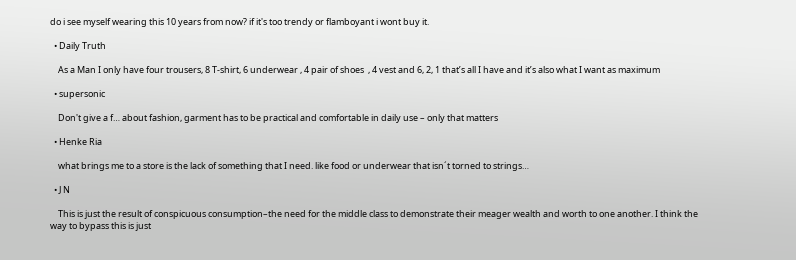do i see myself wearing this 10 years from now? if it's too trendy or flamboyant i wont buy it.

  • Daily Truth

    As a Man I only have four trousers, 8 T-shirt, 6 underwear , 4 pair of shoes  , 4 vest and 6, 2, 1 that’s all I have and it’s also what I want as maximum

  • supersonic

    Don't give a f… about fashion, garment has to be practical and comfortable in daily use – only that matters

  • Henke Ria

    what brings me to a store is the lack of something that I need. like food or underwear that isn´t torned to strings…

  • J N

    This is just the result of conspicuous consumption–the need for the middle class to demonstrate their meager wealth and worth to one another. I think the way to bypass this is just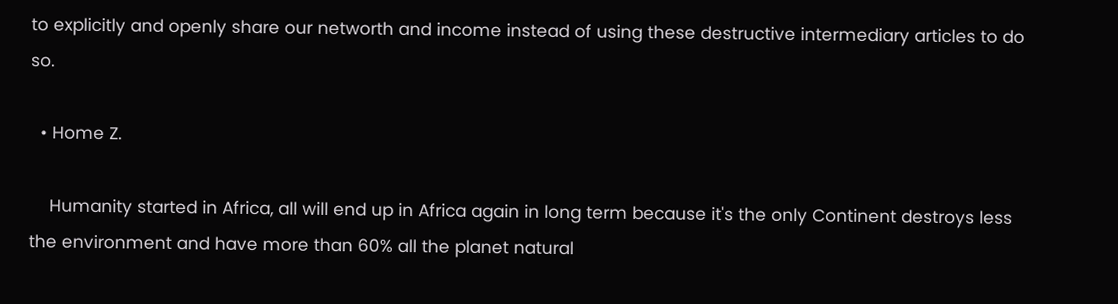to explicitly and openly share our networth and income instead of using these destructive intermediary articles to do so.

  • Home Z.

    Humanity started in Africa, all will end up in Africa again in long term because it's the only Continent destroys less the environment and have more than 60% all the planet natural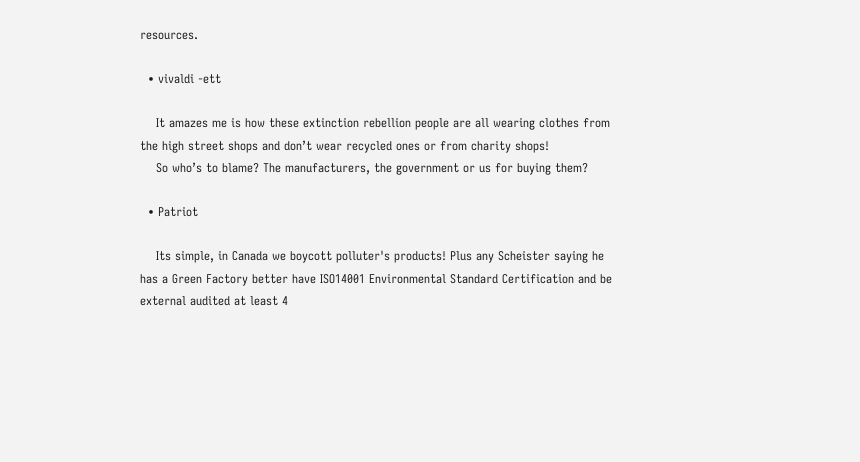resources.

  • vivaldi -ett

    It amazes me is how these extinction rebellion people are all wearing clothes from the high street shops and don’t wear recycled ones or from charity shops!
    So who’s to blame? The manufacturers, the government or us for buying them?

  • Patriot

    Its simple, in Canada we boycott polluter's products! Plus any Scheister saying he has a Green Factory better have ISO14001 Environmental Standard Certification and be external audited at least 4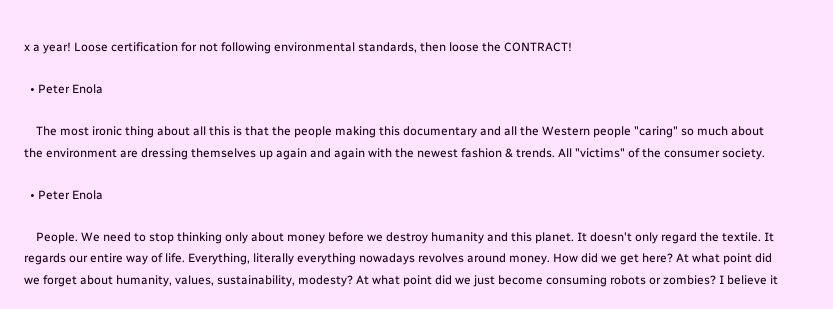x a year! Loose certification for not following environmental standards, then loose the CONTRACT!

  • Peter Enola

    The most ironic thing about all this is that the people making this documentary and all the Western people "caring" so much about the environment are dressing themselves up again and again with the newest fashion & trends. All "victims" of the consumer society.

  • Peter Enola

    People. We need to stop thinking only about money before we destroy humanity and this planet. It doesn't only regard the textile. It regards our entire way of life. Everything, literally everything nowadays revolves around money. How did we get here? At what point did we forget about humanity, values, sustainability, modesty? At what point did we just become consuming robots or zombies? I believe it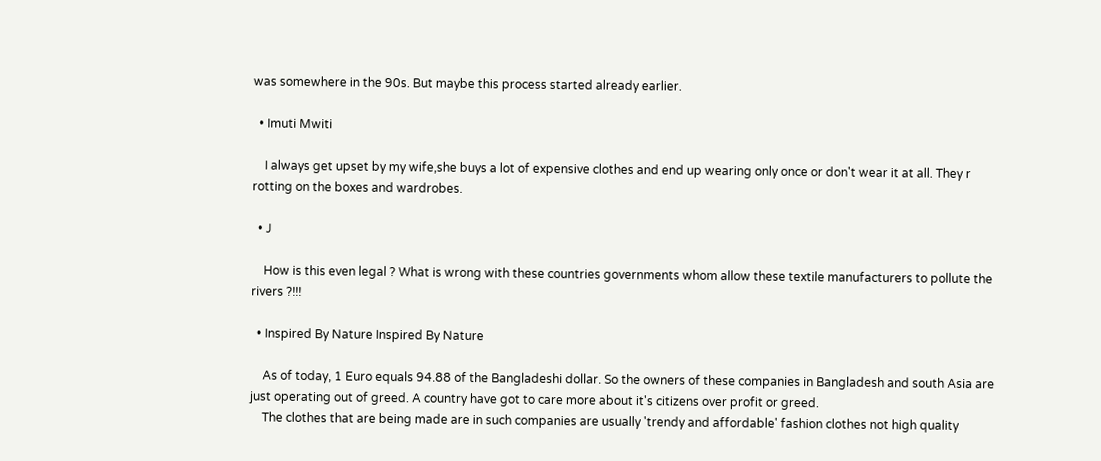was somewhere in the 90s. But maybe this process started already earlier.

  • Imuti Mwiti

    I always get upset by my wife,she buys a lot of expensive clothes and end up wearing only once or don't wear it at all. They r rotting on the boxes and wardrobes.

  • J

    How is this even legal ? What is wrong with these countries governments whom allow these textile manufacturers to pollute the rivers ?!!!

  • Inspired By Nature Inspired By Nature

    As of today, 1 Euro equals 94.88 of the Bangladeshi dollar. So the owners of these companies in Bangladesh and south Asia are just operating out of greed. A country have got to care more about it's citizens over profit or greed.
    The clothes that are being made are in such companies are usually 'trendy and affordable' fashion clothes not high quality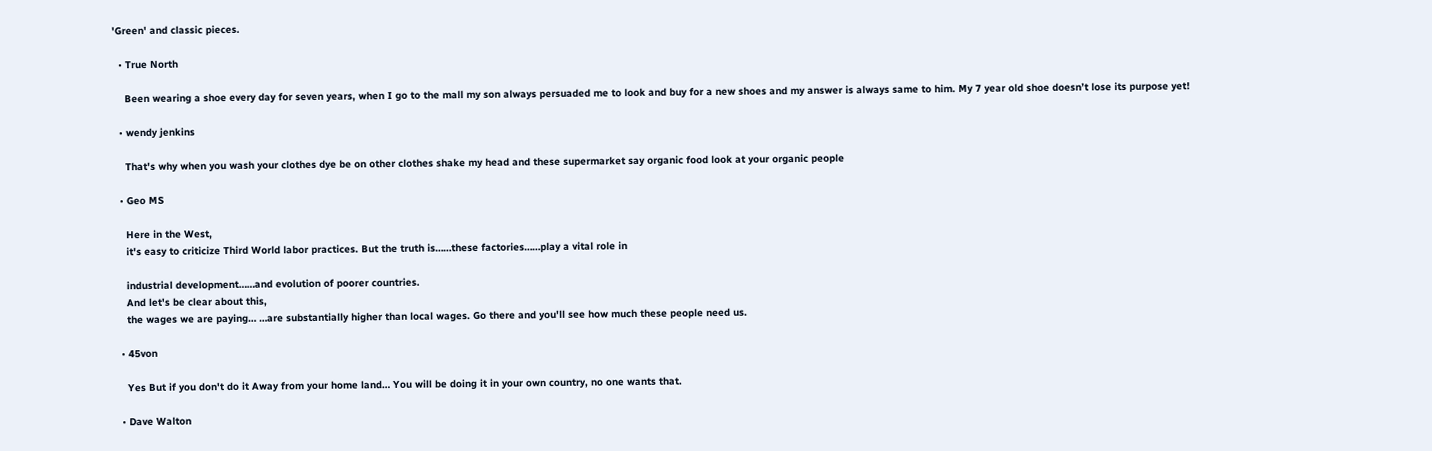'Green' and classic pieces.

  • True North

    Been wearing a shoe every day for seven years, when I go to the mall my son always persuaded me to look and buy for a new shoes and my answer is always same to him. My 7 year old shoe doesn’t lose its purpose yet!

  • wendy jenkins

    That's why when you wash your clothes dye be on other clothes shake my head and these supermarket say organic food look at your organic people

  • Geo MS

    Here in the West,
    it's easy to criticize Third World labor practices. But the truth is……these factories……play a vital role in

    industrial development……and evolution of poorer countries.
    And let's be clear about this,
    the wages we are paying… …are substantially higher than local wages. Go there and you'll see how much these people need us.

  • 45von

    Yes But if you don't do it Away from your home land… You will be doing it in your own country, no one wants that.

  • Dave Walton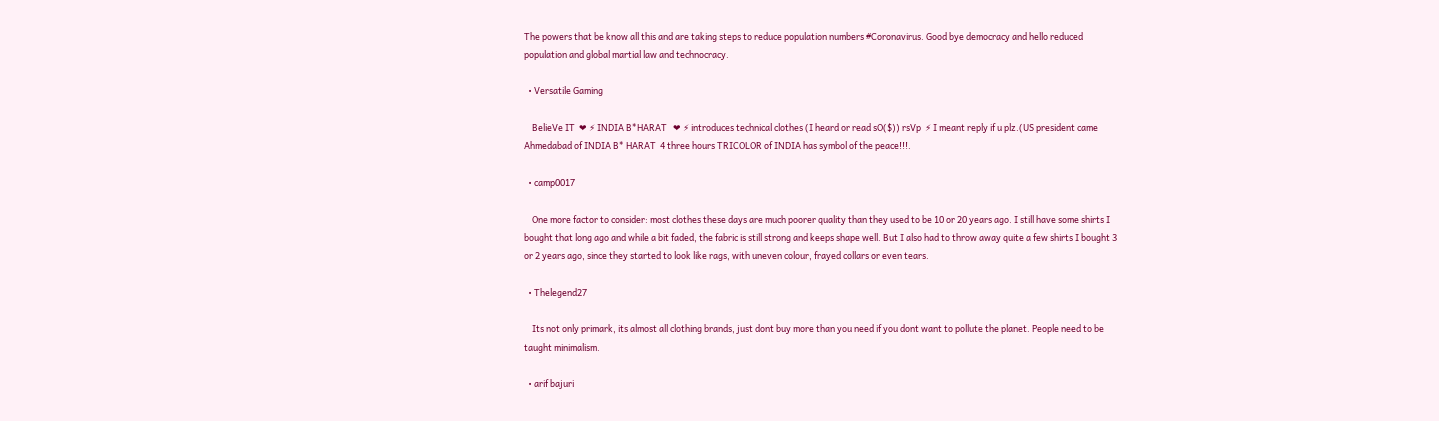The powers that be know all this and are taking steps to reduce population numbers #Coronavirus. Good bye democracy and hello reduced population and global martial law and technocracy.

  • Versatile Gaming

    BelieVe IT  ❤ ⚡ INDIA B*HARAT   ❤ ⚡ introduces technical clothes (I heard or read sO($)) rsVp  ⚡ I meant reply if u plz.(US president came Ahmedabad of INDIA B* HARAT  4 three hours TRICOLOR of INDIA has symbol of the peace!!!.

  • camp0017

    One more factor to consider: most clothes these days are much poorer quality than they used to be 10 or 20 years ago. I still have some shirts I bought that long ago and while a bit faded, the fabric is still strong and keeps shape well. But I also had to throw away quite a few shirts I bought 3 or 2 years ago, since they started to look like rags, with uneven colour, frayed collars or even tears.

  • Thelegend27

    Its not only primark, its almost all clothing brands, just dont buy more than you need if you dont want to pollute the planet. People need to be taught minimalism.

  • arif bajuri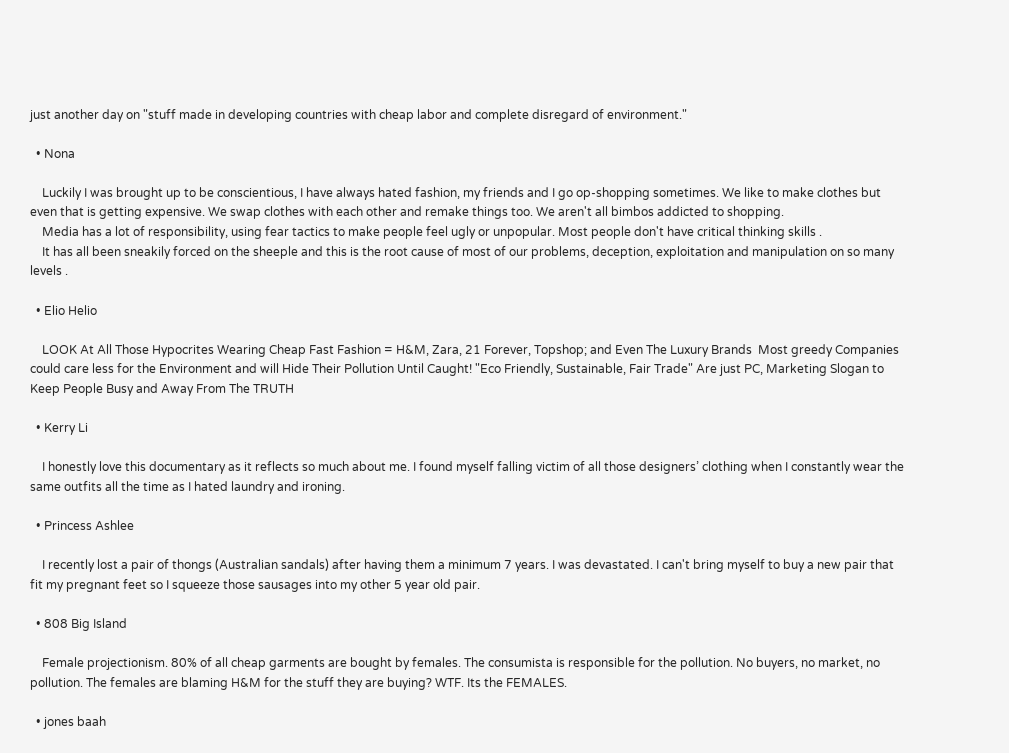just another day on "stuff made in developing countries with cheap labor and complete disregard of environment."

  • Nona

    Luckily I was brought up to be conscientious, I have always hated fashion, my friends and I go op-shopping sometimes. We like to make clothes but even that is getting expensive. We swap clothes with each other and remake things too. We aren't all bimbos addicted to shopping.
    Media has a lot of responsibility, using fear tactics to make people feel ugly or unpopular. Most people don't have critical thinking skills .
    It has all been sneakily forced on the sheeple and this is the root cause of most of our problems, deception, exploitation and manipulation on so many levels .

  • Elio Helio

    LOOK At All Those Hypocrites Wearing Cheap Fast Fashion = H&M, Zara, 21 Forever, Topshop; and Even The Luxury Brands  Most greedy Companies could care less for the Environment and will Hide Their Pollution Until Caught! "Eco Friendly, Sustainable, Fair Trade" Are just PC, Marketing Slogan to Keep People Busy and Away From The TRUTH

  • Kerry Li

    I honestly love this documentary as it reflects so much about me. I found myself falling victim of all those designers’ clothing when I constantly wear the same outfits all the time as I hated laundry and ironing.

  • Princess Ashlee

    I recently lost a pair of thongs (Australian sandals) after having them a minimum 7 years. I was devastated. I can't bring myself to buy a new pair that fit my pregnant feet so I squeeze those sausages into my other 5 year old pair.

  • 808 Big Island

    Female projectionism. 80% of all cheap garments are bought by females. The consumista is responsible for the pollution. No buyers, no market, no pollution. The females are blaming H&M for the stuff they are buying? WTF. Its the FEMALES.

  • jones baah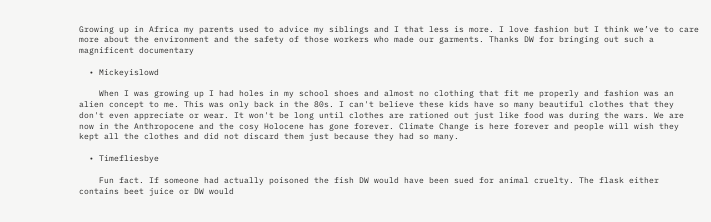Growing up in Africa my parents used to advice my siblings and I that less is more. I love fashion but I think we’ve to care more about the environment and the safety of those workers who made our garments. Thanks DW for bringing out such a magnificent documentary

  • Mickeyislowd

    When I was growing up I had holes in my school shoes and almost no clothing that fit me properly and fashion was an alien concept to me. This was only back in the 80s. I can't believe these kids have so many beautiful clothes that they don't even appreciate or wear. It won't be long until clothes are rationed out just like food was during the wars. We are now in the Anthropocene and the cosy Holocene has gone forever. Climate Change is here forever and people will wish they kept all the clothes and did not discard them just because they had so many.

  • Timefliesbye

    Fun fact. If someone had actually poisoned the fish DW would have been sued for animal cruelty. The flask either contains beet juice or DW would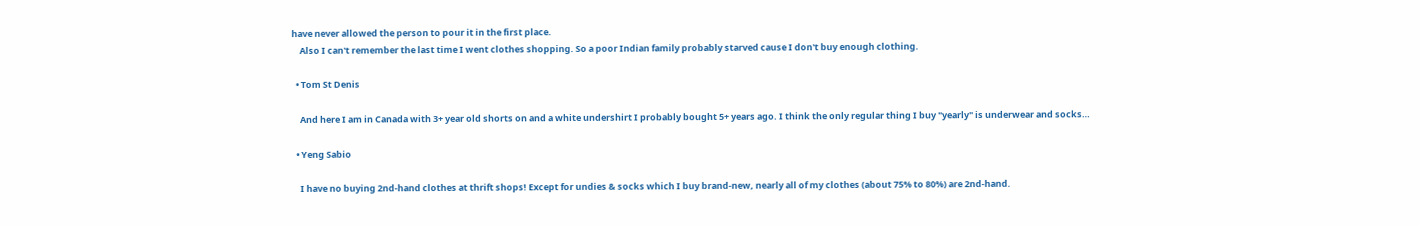have never allowed the person to pour it in the first place.
    Also I can't remember the last time I went clothes shopping. So a poor Indian family probably starved cause I don't buy enough clothing.

  • Tom St Denis

    And here I am in Canada with 3+ year old shorts on and a white undershirt I probably bought 5+ years ago. I think the only regular thing I buy "yearly" is underwear and socks…

  • Yeng Sabio

    I have no buying 2nd-hand clothes at thrift shops! Except for undies & socks which I buy brand-new, nearly all of my clothes (about 75% to 80%) are 2nd-hand.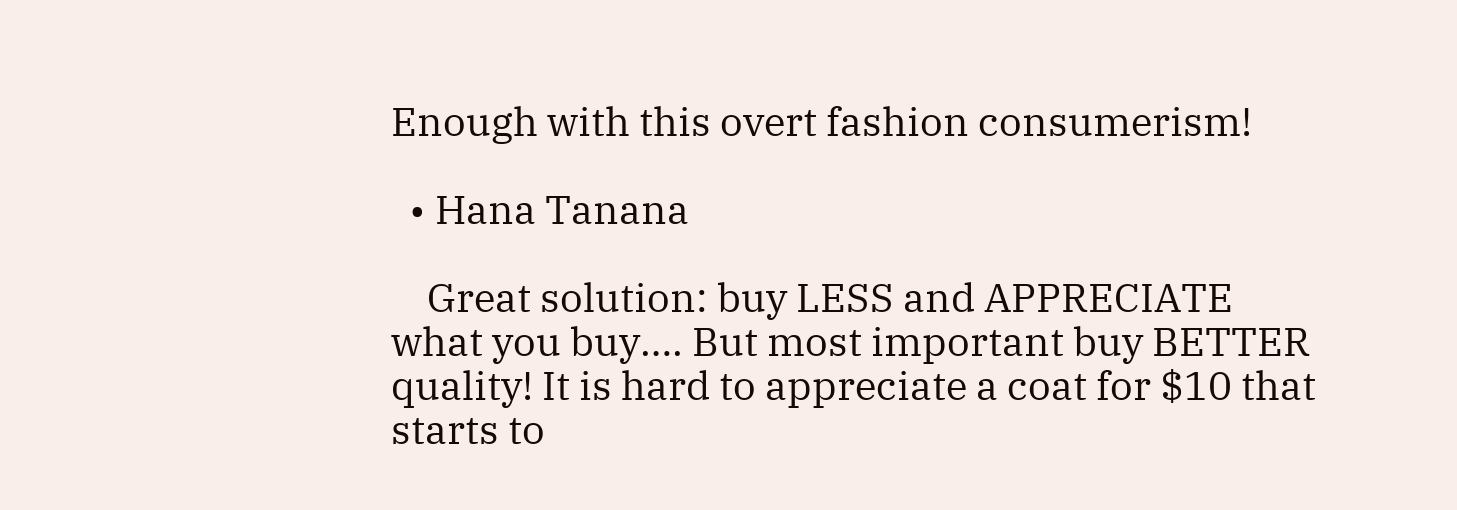Enough with this overt fashion consumerism!

  • Hana Tanana

    Great solution: buy LESS and APPRECIATE what you buy…. But most important buy BETTER quality! It is hard to appreciate a coat for $10 that starts to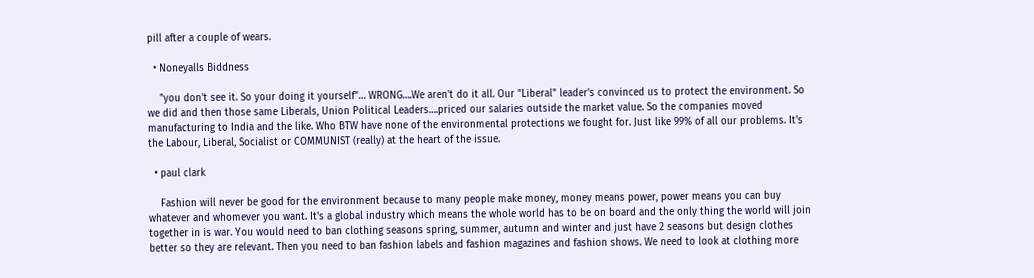pill after a couple of wears.

  • Noneyalls Biddness

    "you don't see it. So your doing it yourself"… WRONG….We aren't do it all. Our "Liberal" leader's convinced us to protect the environment. So we did and then those same Liberals, Union Political Leaders….priced our salaries outside the market value. So the companies moved manufacturing to India and the like. Who BTW have none of the environmental protections we fought for. Just like 99% of all our problems. It's the Labour, Liberal, Socialist or COMMUNIST (really) at the heart of the issue.

  • paul clark

    Fashion will never be good for the environment because to many people make money, money means power, power means you can buy whatever and whomever you want. It's a global industry which means the whole world has to be on board and the only thing the world will join together in is war. You would need to ban clothing seasons spring, summer, autumn and winter and just have 2 seasons but design clothes better so they are relevant. Then you need to ban fashion labels and fashion magazines and fashion shows. We need to look at clothing more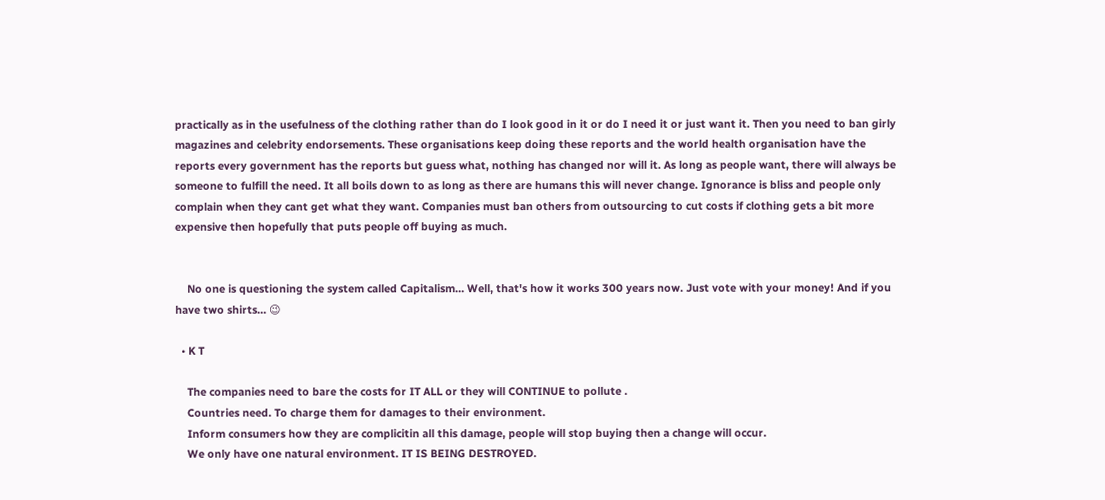practically as in the usefulness of the clothing rather than do I look good in it or do I need it or just want it. Then you need to ban girly magazines and celebrity endorsements. These organisations keep doing these reports and the world health organisation have the reports every government has the reports but guess what, nothing has changed nor will it. As long as people want, there will always be someone to fulfill the need. It all boils down to as long as there are humans this will never change. Ignorance is bliss and people only complain when they cant get what they want. Companies must ban others from outsourcing to cut costs if clothing gets a bit more expensive then hopefully that puts people off buying as much.


    No one is questioning the system called Capitalism… Well, that's how it works 300 years now. Just vote with your money! And if you have two shirts… 😉

  • K T

    The companies need to bare the costs for IT ALL or they will CONTINUE to pollute .
    Countries need. To charge them for damages to their environment.
    Inform consumers how they are complicitin all this damage, people will stop buying then a change will occur.
    We only have one natural environment. IT IS BEING DESTROYED.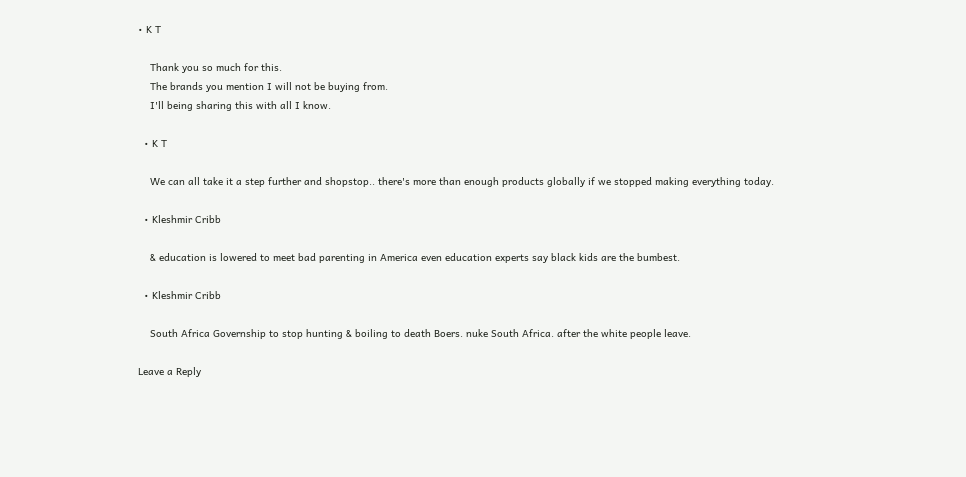• K T

    Thank you so much for this.
    The brands you mention I will not be buying from.
    I'll being sharing this with all I know.

  • K T

    We can all take it a step further and shopstop.. there's more than enough products globally if we stopped making everything today.

  • Kleshmir Cribb

    & education is lowered to meet bad parenting in America even education experts say black kids are the bumbest.

  • Kleshmir Cribb

    South Africa Governship to stop hunting & boiling to death Boers. nuke South Africa. after the white people leave.

Leave a Reply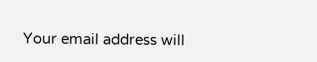Your email address will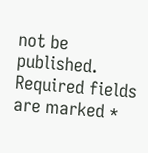not be published. Required fields are marked *